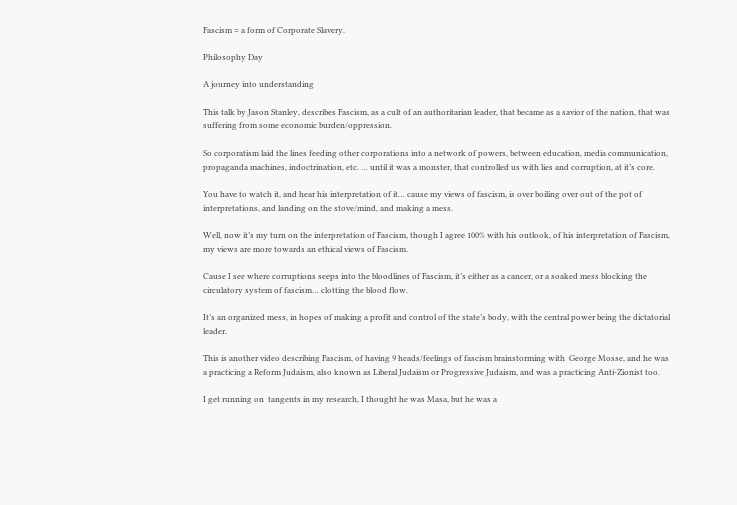Fascism = a form of Corporate Slavery.

Philosophy Day

A journey into understanding

This talk by Jason Stanley, describes Fascism, as a cult of an authoritarian leader, that became as a savior of the nation, that was suffering from some economic burden/oppression.

So corporatism laid the lines feeding other corporations into a network of powers, between education, media communication, propaganda machines, indoctrination, etc. … until it was a monster, that controlled us with lies and corruption, at it’s core.

You have to watch it, and hear his interpretation of it… cause my views of fascism, is over boiling over out of the pot of interpretations, and landing on the stove/mind, and making a mess.

Well, now it’s my turn on the interpretation of Fascism, though I agree 100% with his outlook, of his interpretation of Fascism, my views are more towards an ethical views of Fascism.

Cause I see where corruptions seeps into the bloodlines of Fascism, it’s either as a cancer, or a soaked mess blocking the circulatory system of fascism… clotting the blood flow.

It’s an organized mess, in hopes of making a profit and control of the state’s body, with the central power being the dictatorial leader.

This is another video describing Fascism, of having 9 heads/feelings of fascism brainstorming with  George Mosse, and he was a practicing a Reform Judaism, also known as Liberal Judaism or Progressive Judaism, and was a practicing Anti-Zionist too.

I get running on  tangents in my research, I thought he was Masa, but he was a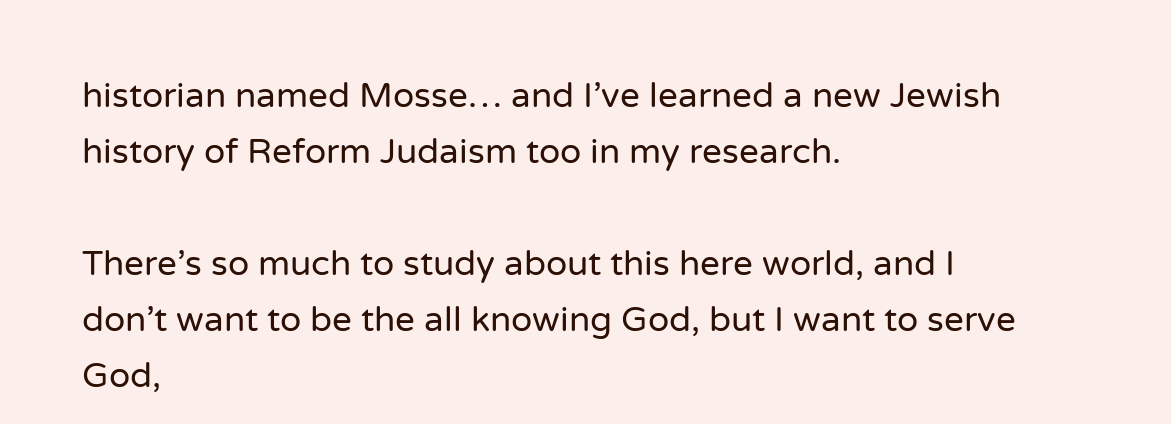historian named Mosse… and I’ve learned a new Jewish history of Reform Judaism too in my research.

There’s so much to study about this here world, and I don’t want to be the all knowing God, but I want to serve God,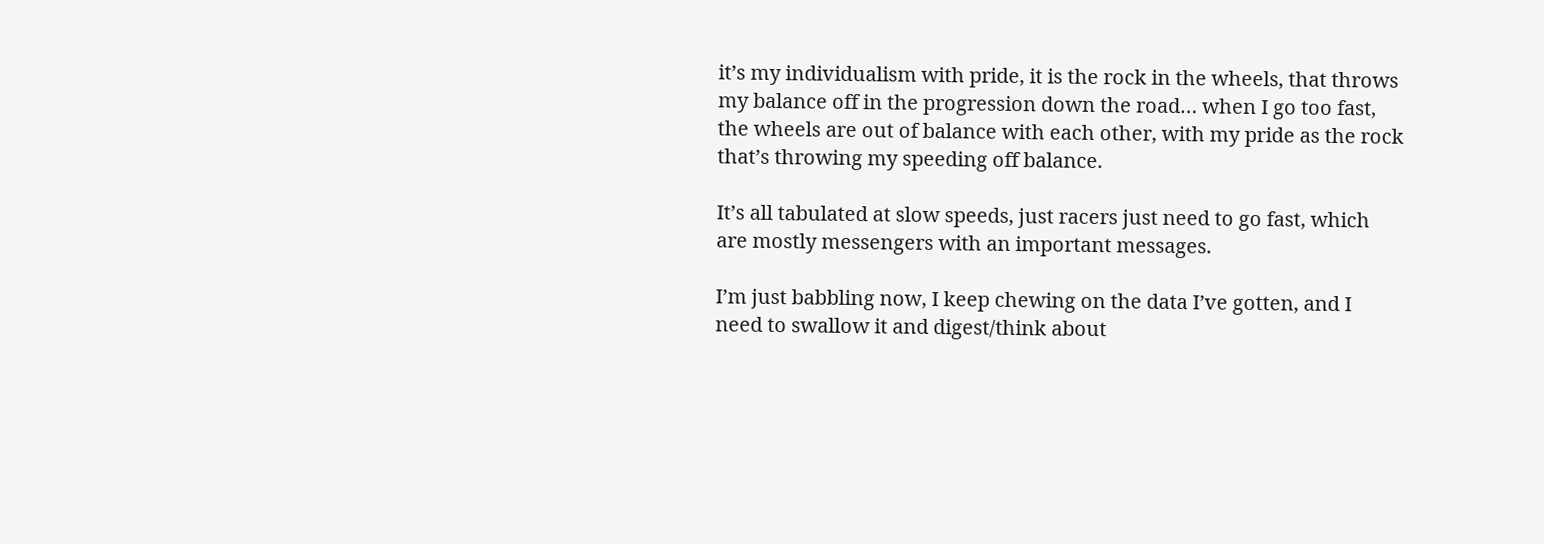it’s my individualism with pride, it is the rock in the wheels, that throws my balance off in the progression down the road… when I go too fast, the wheels are out of balance with each other, with my pride as the rock that’s throwing my speeding off balance.

It’s all tabulated at slow speeds, just racers just need to go fast, which are mostly messengers with an important messages.

I’m just babbling now, I keep chewing on the data I’ve gotten, and I need to swallow it and digest/think about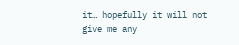it… hopefully it will not give me any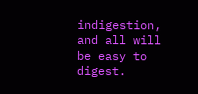indigestion, and all will be easy to digest.